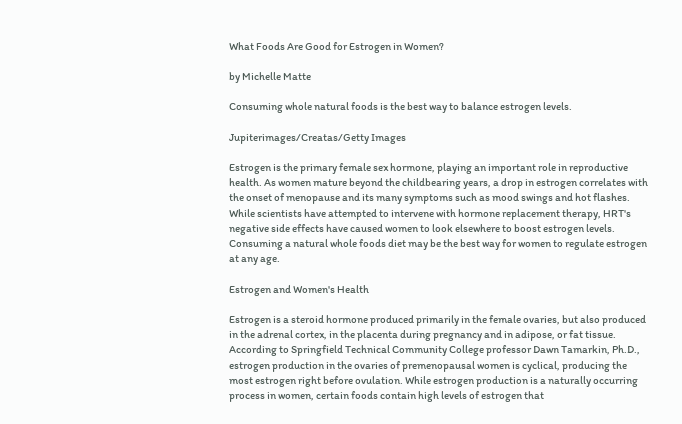What Foods Are Good for Estrogen in Women?

by Michelle Matte

Consuming whole natural foods is the best way to balance estrogen levels.

Jupiterimages/Creatas/Getty Images

Estrogen is the primary female sex hormone, playing an important role in reproductive health. As women mature beyond the childbearing years, a drop in estrogen correlates with the onset of menopause and its many symptoms such as mood swings and hot flashes. While scientists have attempted to intervene with hormone replacement therapy, HRT's negative side effects have caused women to look elsewhere to boost estrogen levels. Consuming a natural whole foods diet may be the best way for women to regulate estrogen at any age.

Estrogen and Women's Health

Estrogen is a steroid hormone produced primarily in the female ovaries, but also produced in the adrenal cortex, in the placenta during pregnancy and in adipose, or fat tissue. According to Springfield Technical Community College professor Dawn Tamarkin, Ph.D., estrogen production in the ovaries of premenopausal women is cyclical, producing the most estrogen right before ovulation. While estrogen production is a naturally occurring process in women, certain foods contain high levels of estrogen that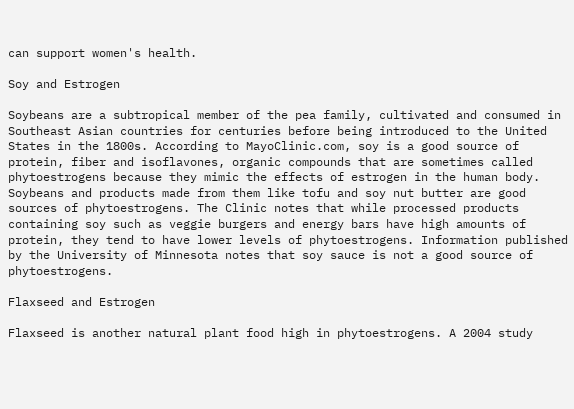can support women's health.

Soy and Estrogen

Soybeans are a subtropical member of the pea family, cultivated and consumed in Southeast Asian countries for centuries before being introduced to the United States in the 1800s. According to MayoClinic.com, soy is a good source of protein, fiber and isoflavones, organic compounds that are sometimes called phytoestrogens because they mimic the effects of estrogen in the human body. Soybeans and products made from them like tofu and soy nut butter are good sources of phytoestrogens. The Clinic notes that while processed products containing soy such as veggie burgers and energy bars have high amounts of protein, they tend to have lower levels of phytoestrogens. Information published by the University of Minnesota notes that soy sauce is not a good source of phytoestrogens.

Flaxseed and Estrogen

Flaxseed is another natural plant food high in phytoestrogens. A 2004 study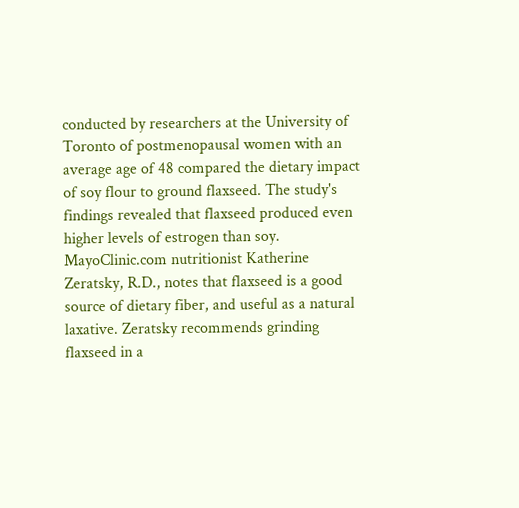conducted by researchers at the University of Toronto of postmenopausal women with an average age of 48 compared the dietary impact of soy flour to ground flaxseed. The study's findings revealed that flaxseed produced even higher levels of estrogen than soy. MayoClinic.com nutritionist Katherine Zeratsky, R.D., notes that flaxseed is a good source of dietary fiber, and useful as a natural laxative. Zeratsky recommends grinding flaxseed in a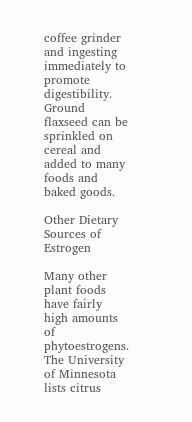coffee grinder and ingesting immediately to promote digestibility. Ground flaxseed can be sprinkled on cereal and added to many foods and baked goods.

Other Dietary Sources of Estrogen

Many other plant foods have fairly high amounts of phytoestrogens. The University of Minnesota lists citrus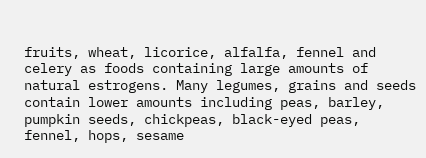fruits, wheat, licorice, alfalfa, fennel and celery as foods containing large amounts of natural estrogens. Many legumes, grains and seeds contain lower amounts including peas, barley, pumpkin seeds, chickpeas, black-eyed peas, fennel, hops, sesame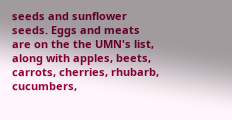seeds and sunflower seeds. Eggs and meats are on the the UMN's list, along with apples, beets, carrots, cherries, rhubarb, cucumbers,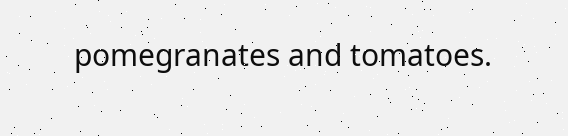pomegranates and tomatoes.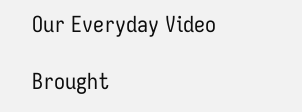Our Everyday Video

Brought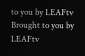to you by LEAFtv
Brought to you by LEAFtv